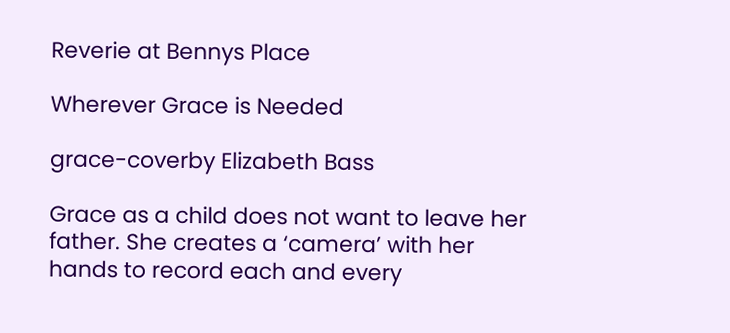Reverie at Bennys Place

Wherever Grace is Needed

grace-coverby Elizabeth Bass

Grace as a child does not want to leave her father. She creates a ‘camera’ with her hands to record each and every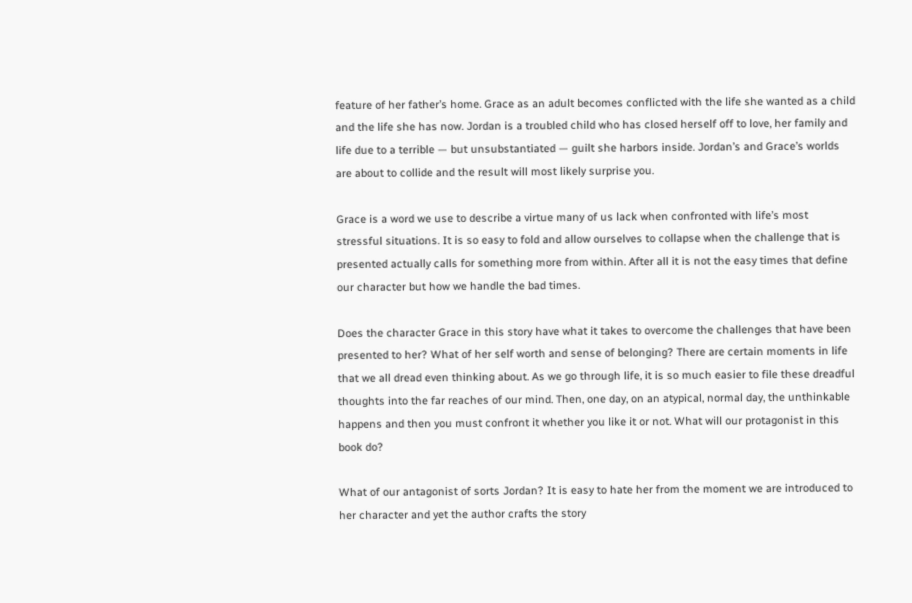feature of her father’s home. Grace as an adult becomes conflicted with the life she wanted as a child and the life she has now. Jordan is a troubled child who has closed herself off to love, her family and life due to a terrible — but unsubstantiated — guilt she harbors inside. Jordan’s and Grace’s worlds are about to collide and the result will most likely surprise you.

Grace is a word we use to describe a virtue many of us lack when confronted with life’s most stressful situations. It is so easy to fold and allow ourselves to collapse when the challenge that is presented actually calls for something more from within. After all it is not the easy times that define our character but how we handle the bad times.

Does the character Grace in this story have what it takes to overcome the challenges that have been presented to her? What of her self worth and sense of belonging? There are certain moments in life that we all dread even thinking about. As we go through life, it is so much easier to file these dreadful thoughts into the far reaches of our mind. Then, one day, on an atypical, normal day, the unthinkable happens and then you must confront it whether you like it or not. What will our protagonist in this book do?

What of our antagonist of sorts Jordan? It is easy to hate her from the moment we are introduced to her character and yet the author crafts the story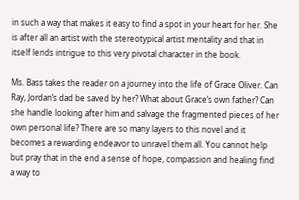in such a way that makes it easy to find a spot in your heart for her. She is after all an artist with the stereotypical artist mentality and that in itself lends intrigue to this very pivotal character in the book.

Ms. Bass takes the reader on a journey into the life of Grace Oliver. Can Ray, Jordan’s dad be saved by her? What about Grace’s own father? Can she handle looking after him and salvage the fragmented pieces of her own personal life? There are so many layers to this novel and it becomes a rewarding endeavor to unravel them all. You cannot help but pray that in the end a sense of hope, compassion and healing find a way to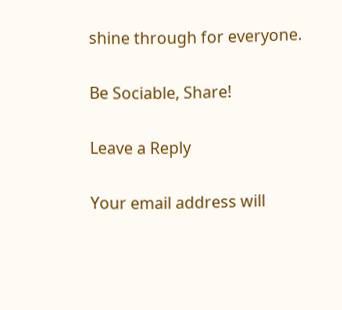shine through for everyone.

Be Sociable, Share!

Leave a Reply

Your email address will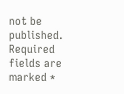not be published. Required fields are marked *